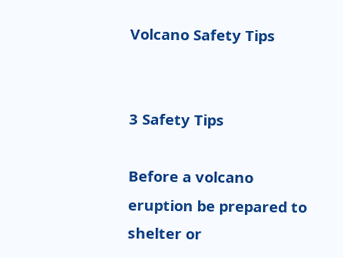Volcano Safety Tips


3 Safety Tips

Before a volcano eruption be prepared to shelter or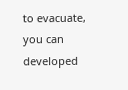to evacuate, you can developed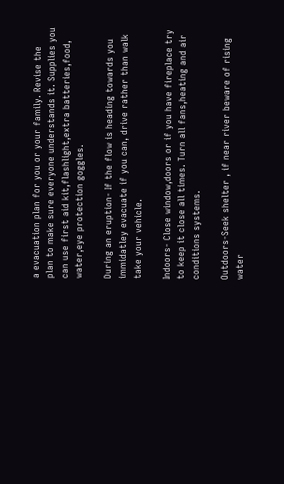a evacuation plan for you or your family. Revise the plan to make sure everyone understands it. Supplies you can use first aid kit,flashlight,extra batteries,food, water,eye protection goggles.

During an eruption- If the flow is heading towards you immidatley evacuate if you can, drive rather than walk take your vehicle.

Indoors- Close window,doors or if you have fireplace try to keep it close all times. Turn all fans,heating and air conditions systems.

Outdoors-Seek shelter , if near river beware of rising water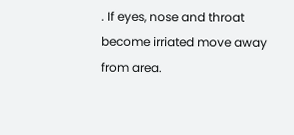. If eyes, nose and throat become irriated move away from area.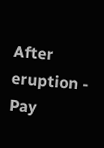After eruption - Pay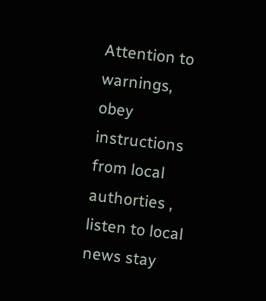Attention to warnings, obey instructions from local authorties , listen to local news stay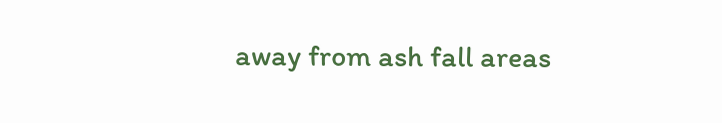away from ash fall areas